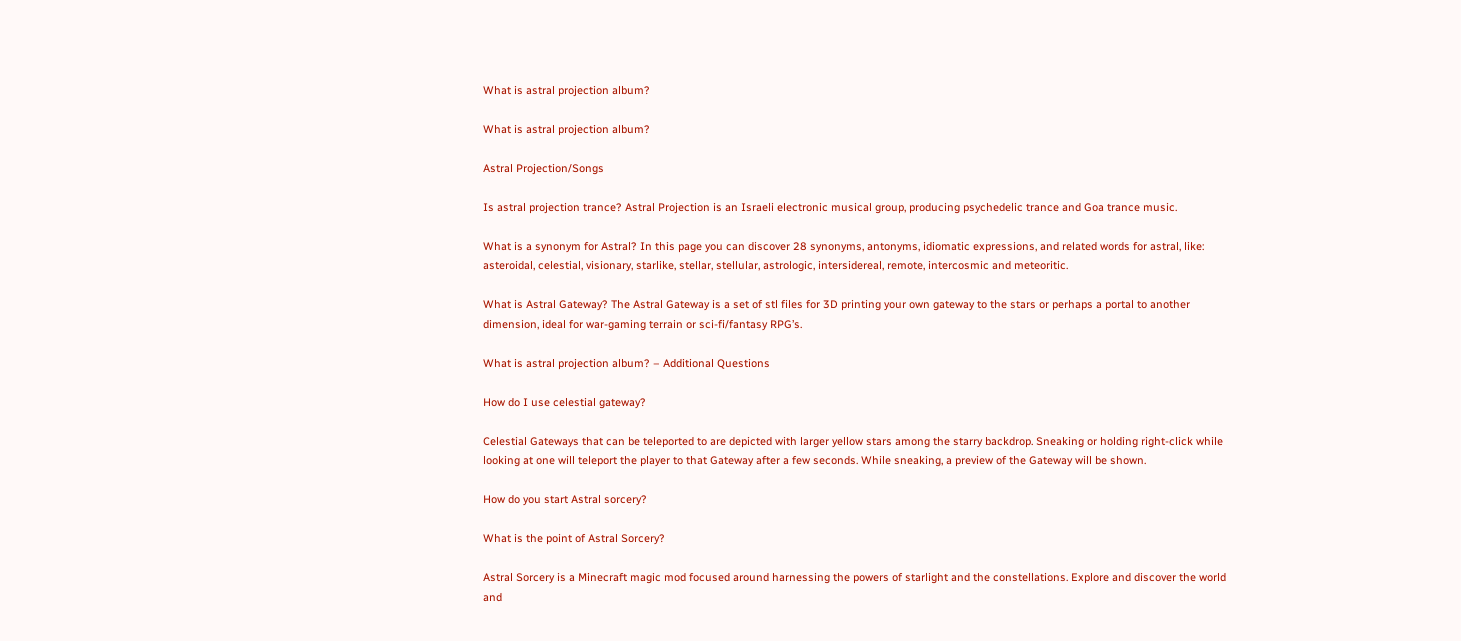What is astral projection album?

What is astral projection album?

Astral Projection/Songs

Is astral projection trance? Astral Projection is an Israeli electronic musical group, producing psychedelic trance and Goa trance music.

What is a synonym for Astral? In this page you can discover 28 synonyms, antonyms, idiomatic expressions, and related words for astral, like: asteroidal, celestial, visionary, starlike, stellar, stellular, astrologic, intersidereal, remote, intercosmic and meteoritic.

What is Astral Gateway? The Astral Gateway is a set of stl files for 3D printing your own gateway to the stars or perhaps a portal to another dimension, ideal for war-gaming terrain or sci-fi/fantasy RPG’s.

What is astral projection album? – Additional Questions

How do I use celestial gateway?

Celestial Gateways that can be teleported to are depicted with larger yellow stars among the starry backdrop. Sneaking or holding right-click while looking at one will teleport the player to that Gateway after a few seconds. While sneaking, a preview of the Gateway will be shown.

How do you start Astral sorcery?

What is the point of Astral Sorcery?

Astral Sorcery is a Minecraft magic mod focused around harnessing the powers of starlight and the constellations. Explore and discover the world and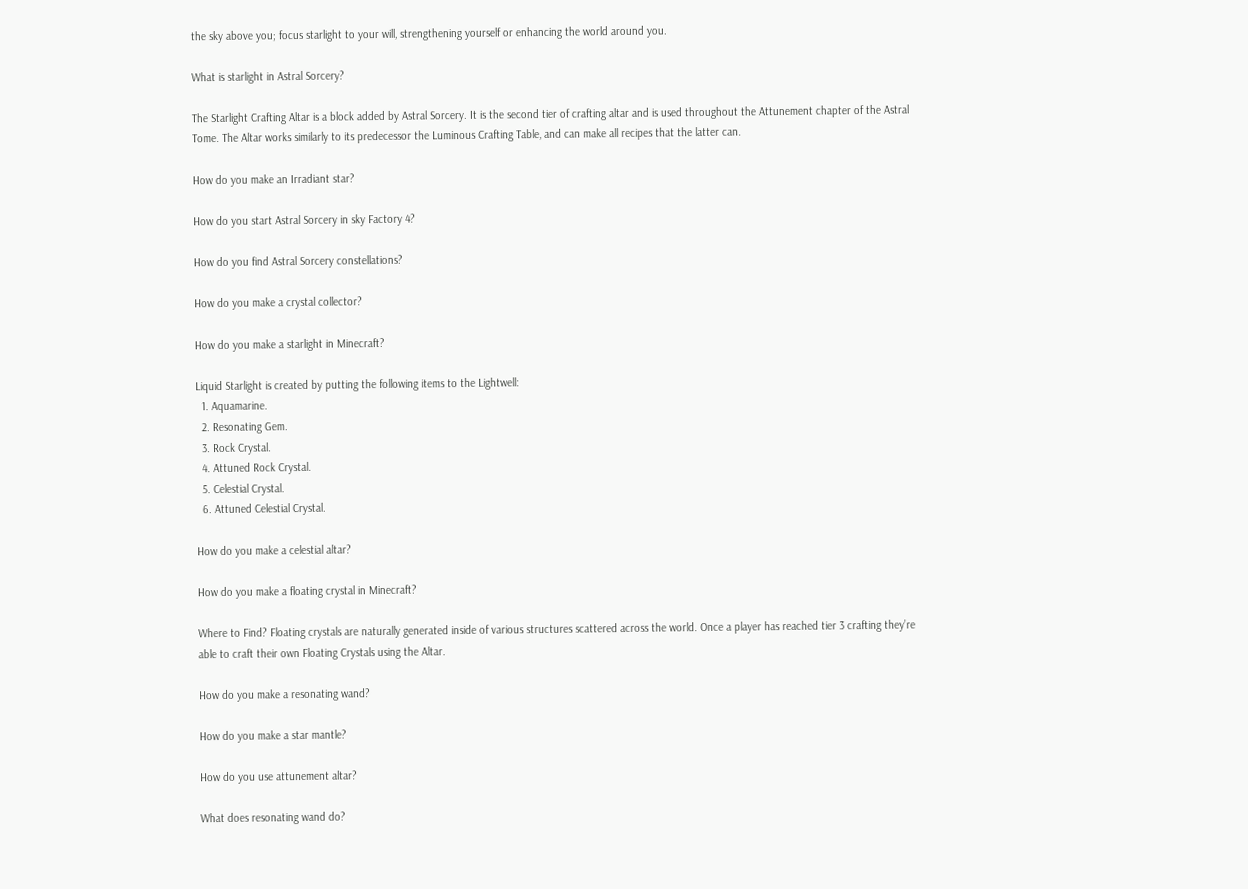the sky above you; focus starlight to your will, strengthening yourself or enhancing the world around you.

What is starlight in Astral Sorcery?

The Starlight Crafting Altar is a block added by Astral Sorcery. It is the second tier of crafting altar and is used throughout the Attunement chapter of the Astral Tome. The Altar works similarly to its predecessor the Luminous Crafting Table, and can make all recipes that the latter can.

How do you make an Irradiant star?

How do you start Astral Sorcery in sky Factory 4?

How do you find Astral Sorcery constellations?

How do you make a crystal collector?

How do you make a starlight in Minecraft?

Liquid Starlight is created by putting the following items to the Lightwell:
  1. Aquamarine.
  2. Resonating Gem.
  3. Rock Crystal.
  4. Attuned Rock Crystal.
  5. Celestial Crystal.
  6. Attuned Celestial Crystal.

How do you make a celestial altar?

How do you make a floating crystal in Minecraft?

Where to Find? Floating crystals are naturally generated inside of various structures scattered across the world. Once a player has reached tier 3 crafting they’re able to craft their own Floating Crystals using the Altar.

How do you make a resonating wand?

How do you make a star mantle?

How do you use attunement altar?

What does resonating wand do?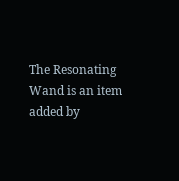The Resonating Wand is an item added by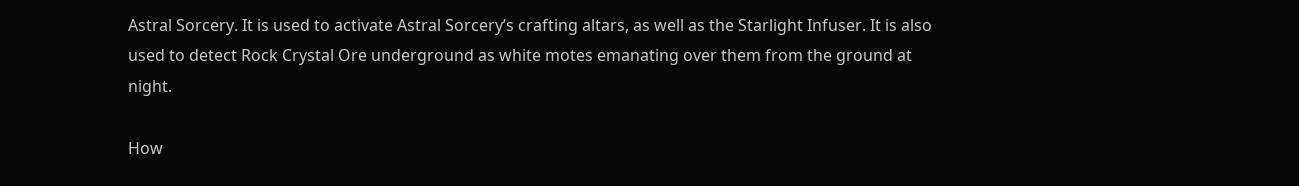Astral Sorcery. It is used to activate Astral Sorcery’s crafting altars, as well as the Starlight Infuser. It is also used to detect Rock Crystal Ore underground as white motes emanating over them from the ground at night.

How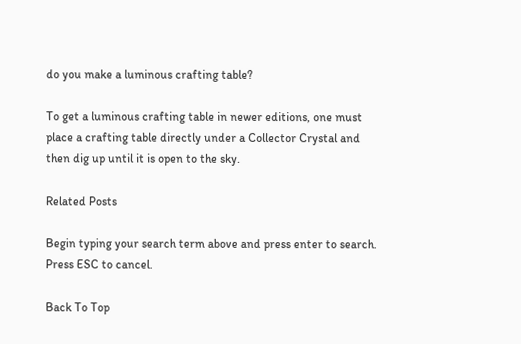do you make a luminous crafting table?

To get a luminous crafting table in newer editions, one must place a crafting table directly under a Collector Crystal and then dig up until it is open to the sky.

Related Posts

Begin typing your search term above and press enter to search. Press ESC to cancel.

Back To Top